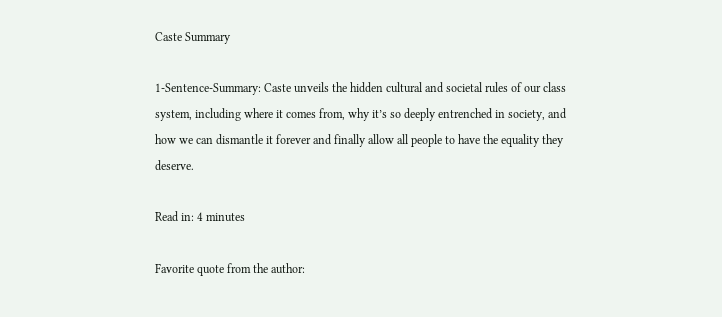Caste Summary

1-Sentence-Summary: Caste unveils the hidden cultural and societal rules of our class system, including where it comes from, why it’s so deeply entrenched in society, and how we can dismantle it forever and finally allow all people to have the equality they deserve.

Read in: 4 minutes

Favorite quote from the author: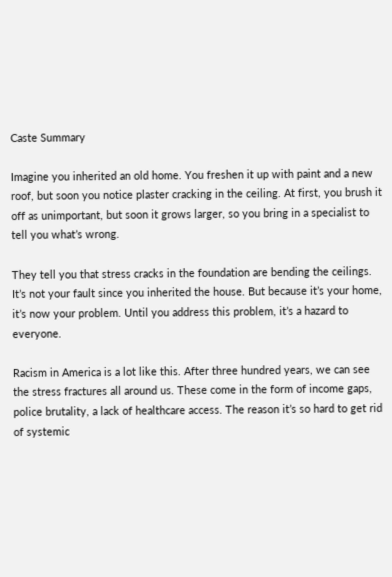Caste Summary

Imagine you inherited an old home. You freshen it up with paint and a new roof, but soon you notice plaster cracking in the ceiling. At first, you brush it off as unimportant, but soon it grows larger, so you bring in a specialist to tell you what’s wrong.

They tell you that stress cracks in the foundation are bending the ceilings. It’s not your fault since you inherited the house. But because it’s your home, it’s now your problem. Until you address this problem, it’s a hazard to everyone.

Racism in America is a lot like this. After three hundred years, we can see the stress fractures all around us. These come in the form of income gaps, police brutality, a lack of healthcare access. The reason it’s so hard to get rid of systemic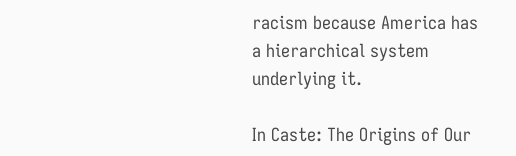racism because America has a hierarchical system underlying it.

In Caste: The Origins of Our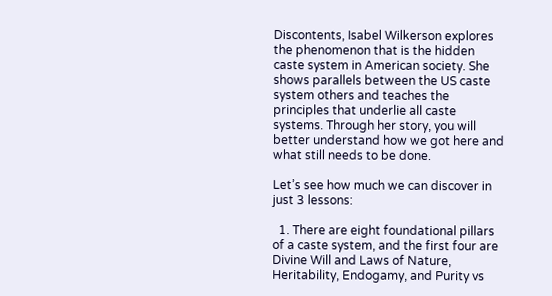Discontents, Isabel Wilkerson explores the phenomenon that is the hidden caste system in American society. She shows parallels between the US caste system others and teaches the principles that underlie all caste systems. Through her story, you will better understand how we got here and what still needs to be done.

Let’s see how much we can discover in just 3 lessons:

  1. There are eight foundational pillars of a caste system, and the first four are Divine Will and Laws of Nature, Heritability, Endogamy, and Purity vs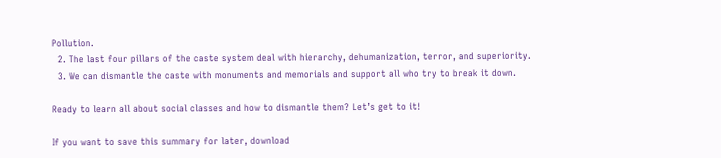Pollution.
  2. The last four pillars of the caste system deal with hierarchy, dehumanization, terror, and superiority.
  3. We can dismantle the caste with monuments and memorials and support all who try to break it down.

Ready to learn all about social classes and how to dismantle them? Let’s get to it!

If you want to save this summary for later, download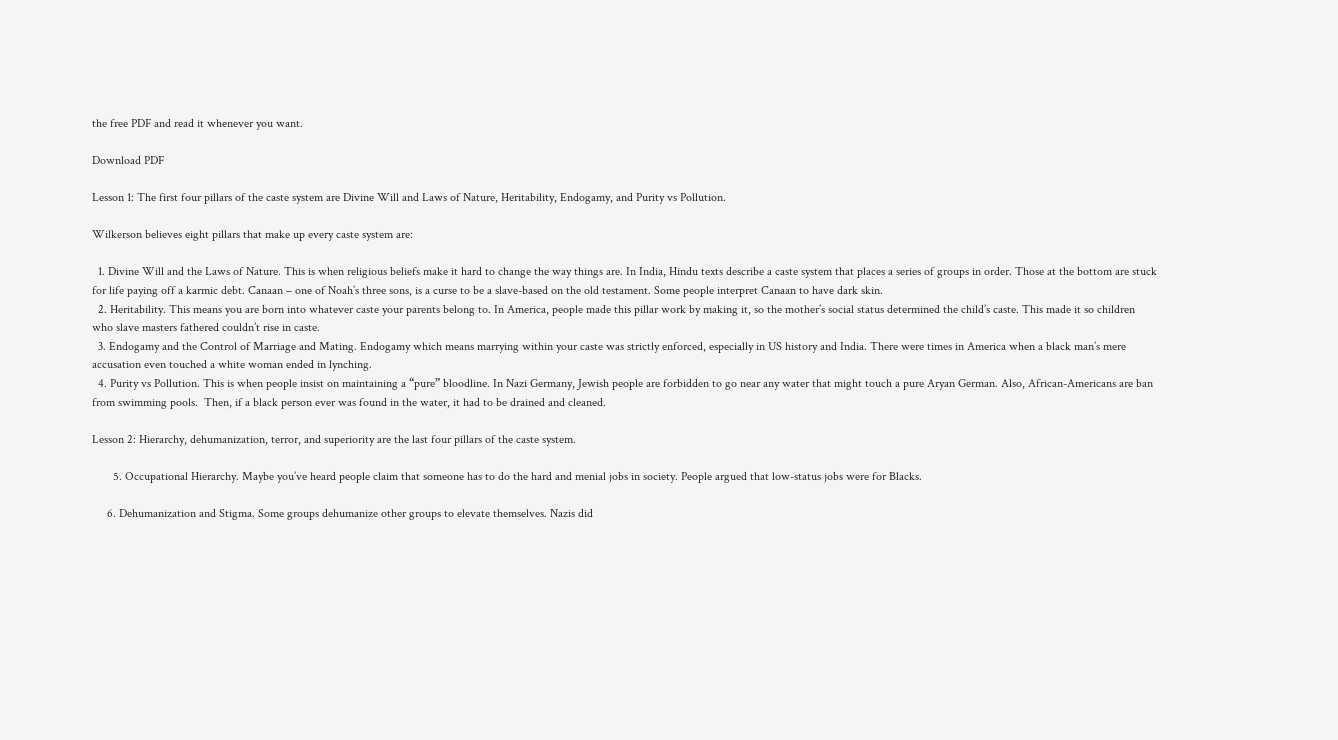the free PDF and read it whenever you want.

Download PDF

Lesson 1: The first four pillars of the caste system are Divine Will and Laws of Nature, Heritability, Endogamy, and Purity vs Pollution.

Wilkerson believes eight pillars that make up every caste system are:

  1. Divine Will and the Laws of Nature. This is when religious beliefs make it hard to change the way things are. In India, Hindu texts describe a caste system that places a series of groups in order. Those at the bottom are stuck for life paying off a karmic debt. Canaan – one of Noah’s three sons, is a curse to be a slave-based on the old testament. Some people interpret Canaan to have dark skin.
  2. Heritability. This means you are born into whatever caste your parents belong to. In America, people made this pillar work by making it, so the mother’s social status determined the child’s caste. This made it so children who slave masters fathered couldn’t rise in caste.
  3. Endogamy and the Control of Marriage and Mating. Endogamy which means marrying within your caste was strictly enforced, especially in US history and India. There were times in America when a black man’s mere accusation even touched a white woman ended in lynching.
  4. Purity vs Pollution. This is when people insist on maintaining a “pure” bloodline. In Nazi Germany, Jewish people are forbidden to go near any water that might touch a pure Aryan German. Also, African-Americans are ban from swimming pools.  Then, if a black person ever was found in the water, it had to be drained and cleaned.

Lesson 2: Hierarchy, dehumanization, terror, and superiority are the last four pillars of the caste system.

       5. Occupational Hierarchy. Maybe you’ve heard people claim that someone has to do the hard and menial jobs in society. People argued that low-status jobs were for Blacks.

     6. Dehumanization and Stigma. Some groups dehumanize other groups to elevate themselves. Nazis did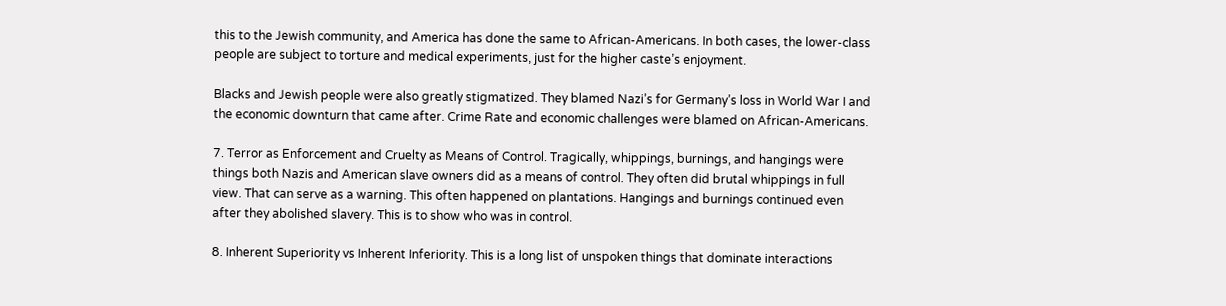this to the Jewish community, and America has done the same to African-Americans. In both cases, the lower-class people are subject to torture and medical experiments, just for the higher caste’s enjoyment.

Blacks and Jewish people were also greatly stigmatized. They blamed Nazi’s for Germany’s loss in World War I and the economic downturn that came after. Crime Rate and economic challenges were blamed on African-Americans.

7. Terror as Enforcement and Cruelty as Means of Control. Tragically, whippings, burnings, and hangings were things both Nazis and American slave owners did as a means of control. They often did brutal whippings in full view. That can serve as a warning. This often happened on plantations. Hangings and burnings continued even after they abolished slavery. This is to show who was in control.

8. Inherent Superiority vs Inherent Inferiority. This is a long list of unspoken things that dominate interactions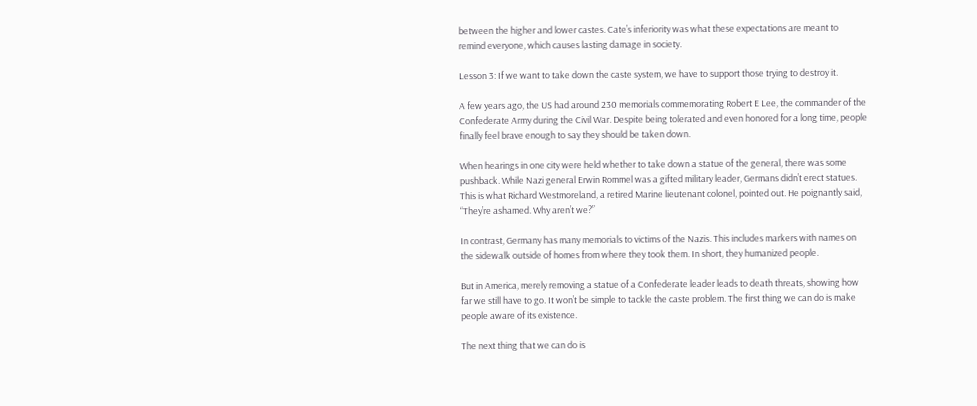between the higher and lower castes. Cate’s inferiority was what these expectations are meant to remind everyone, which causes lasting damage in society.

Lesson 3: If we want to take down the caste system, we have to support those trying to destroy it.

A few years ago, the US had around 230 memorials commemorating Robert E Lee, the commander of the Confederate Army during the Civil War. Despite being tolerated and even honored for a long time, people finally feel brave enough to say they should be taken down.

When hearings in one city were held whether to take down a statue of the general, there was some pushback. While Nazi general Erwin Rommel was a gifted military leader, Germans didn’t erect statues. This is what Richard Westmoreland, a retired Marine lieutenant colonel, pointed out. He poignantly said, “They’re ashamed. Why aren’t we?”

In contrast, Germany has many memorials to victims of the Nazis. This includes markers with names on the sidewalk outside of homes from where they took them. In short, they humanized people.

But in America, merely removing a statue of a Confederate leader leads to death threats, showing how far we still have to go. It won’t be simple to tackle the caste problem. The first thing we can do is make people aware of its existence.

The next thing that we can do is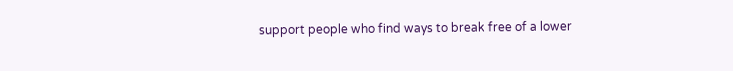support people who find ways to break free of a lower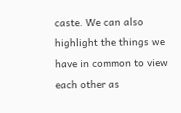caste. We can also highlight the things we have in common to view each other as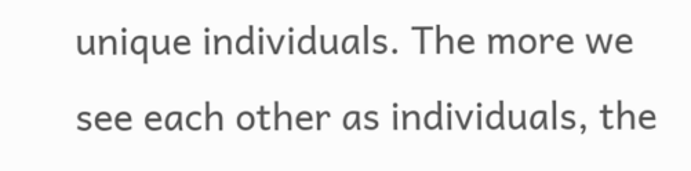unique individuals. The more we see each other as individuals, the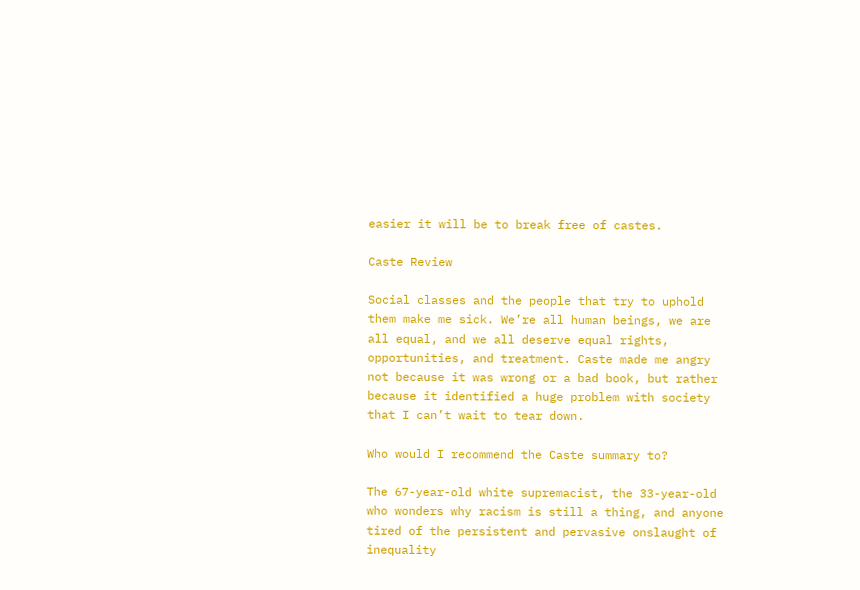easier it will be to break free of castes.

Caste Review

Social classes and the people that try to uphold them make me sick. We’re all human beings, we are all equal, and we all deserve equal rights, opportunities, and treatment. Caste made me angry not because it was wrong or a bad book, but rather because it identified a huge problem with society that I can’t wait to tear down.

Who would I recommend the Caste summary to?

The 67-year-old white supremacist, the 33-year-old who wonders why racism is still a thing, and anyone tired of the persistent and pervasive onslaught of inequality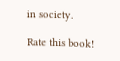in society.

Rate this book!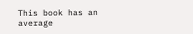This book has an average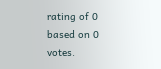rating of 0 based on 0 votes.